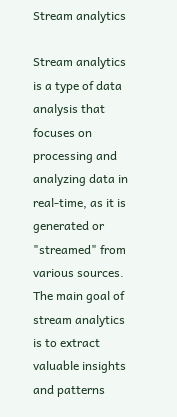Stream analytics

Stream analytics is a type of data analysis that focuses on processing and analyzing data in real-time, as it is generated or "streamed" from various sources. The main goal of stream analytics is to extract valuable insights and patterns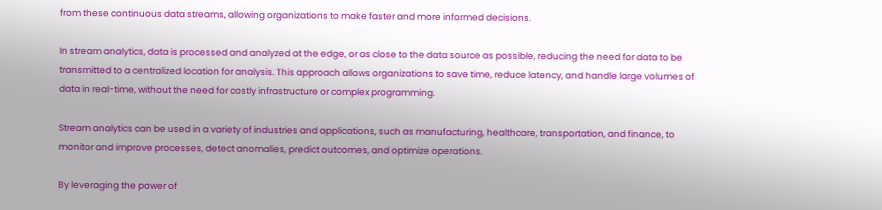from these continuous data streams, allowing organizations to make faster and more informed decisions.

In stream analytics, data is processed and analyzed at the edge, or as close to the data source as possible, reducing the need for data to be transmitted to a centralized location for analysis. This approach allows organizations to save time, reduce latency, and handle large volumes of data in real-time, without the need for costly infrastructure or complex programming.

Stream analytics can be used in a variety of industries and applications, such as manufacturing, healthcare, transportation, and finance, to monitor and improve processes, detect anomalies, predict outcomes, and optimize operations.

By leveraging the power of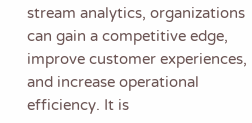stream analytics, organizations can gain a competitive edge, improve customer experiences, and increase operational efficiency. It is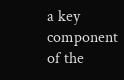a key component of the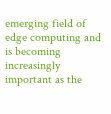emerging field of edge computing and is becoming increasingly important as the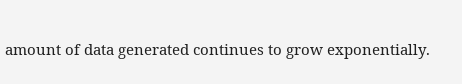amount of data generated continues to grow exponentially.